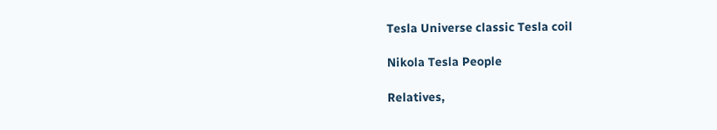Tesla Universe classic Tesla coil

Nikola Tesla People

Relatives,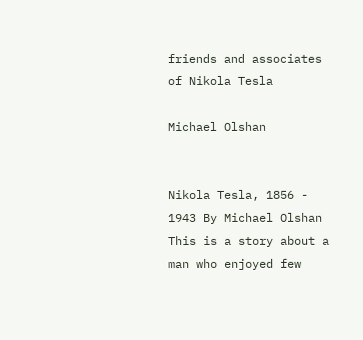friends and associates of Nikola Tesla

Michael Olshan


Nikola Tesla, 1856 - 1943 By Michael Olshan This is a story about a man who enjoyed few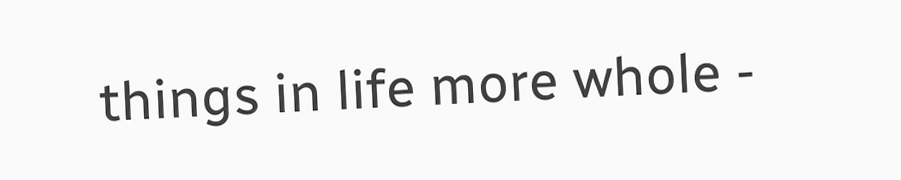things in life more whole -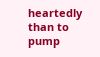heartedly than to pump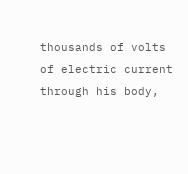thousands of volts of electric current through his body,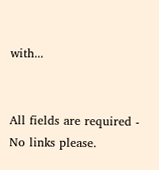with...


All fields are required - No links please.